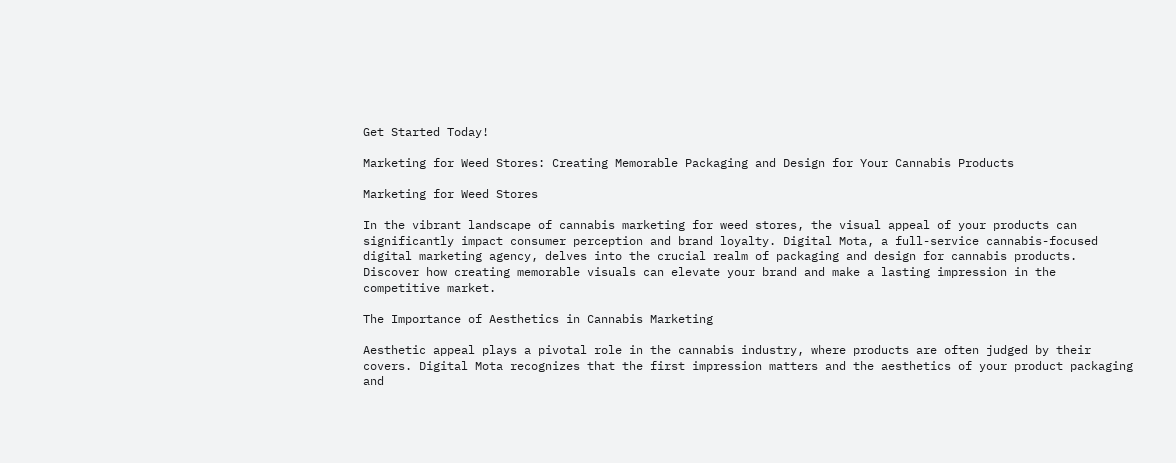Get Started Today!

Marketing for Weed Stores: Creating Memorable Packaging and Design for Your Cannabis Products

Marketing for Weed Stores

In the vibrant landscape of cannabis marketing for weed stores, the visual appeal of your products can significantly impact consumer perception and brand loyalty. Digital Mota, a full-service cannabis-focused digital marketing agency, delves into the crucial realm of packaging and design for cannabis products. Discover how creating memorable visuals can elevate your brand and make a lasting impression in the competitive market.

The Importance of Aesthetics in Cannabis Marketing

Aesthetic appeal plays a pivotal role in the cannabis industry, where products are often judged by their covers. Digital Mota recognizes that the first impression matters and the aesthetics of your product packaging and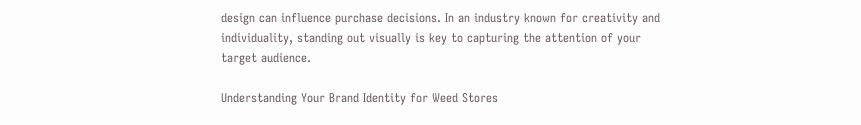design can influence purchase decisions. In an industry known for creativity and individuality, standing out visually is key to capturing the attention of your target audience.

Understanding Your Brand Identity for Weed Stores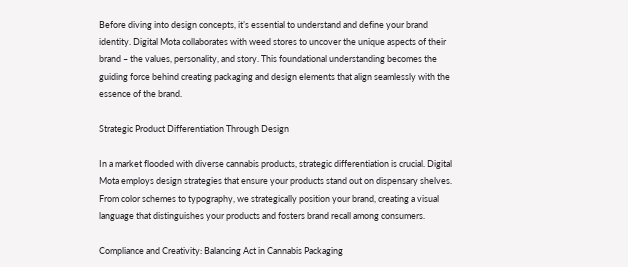Before diving into design concepts, it’s essential to understand and define your brand identity. Digital Mota collaborates with weed stores to uncover the unique aspects of their brand – the values, personality, and story. This foundational understanding becomes the guiding force behind creating packaging and design elements that align seamlessly with the essence of the brand.

Strategic Product Differentiation Through Design

In a market flooded with diverse cannabis products, strategic differentiation is crucial. Digital Mota employs design strategies that ensure your products stand out on dispensary shelves. From color schemes to typography, we strategically position your brand, creating a visual language that distinguishes your products and fosters brand recall among consumers.

Compliance and Creativity: Balancing Act in Cannabis Packaging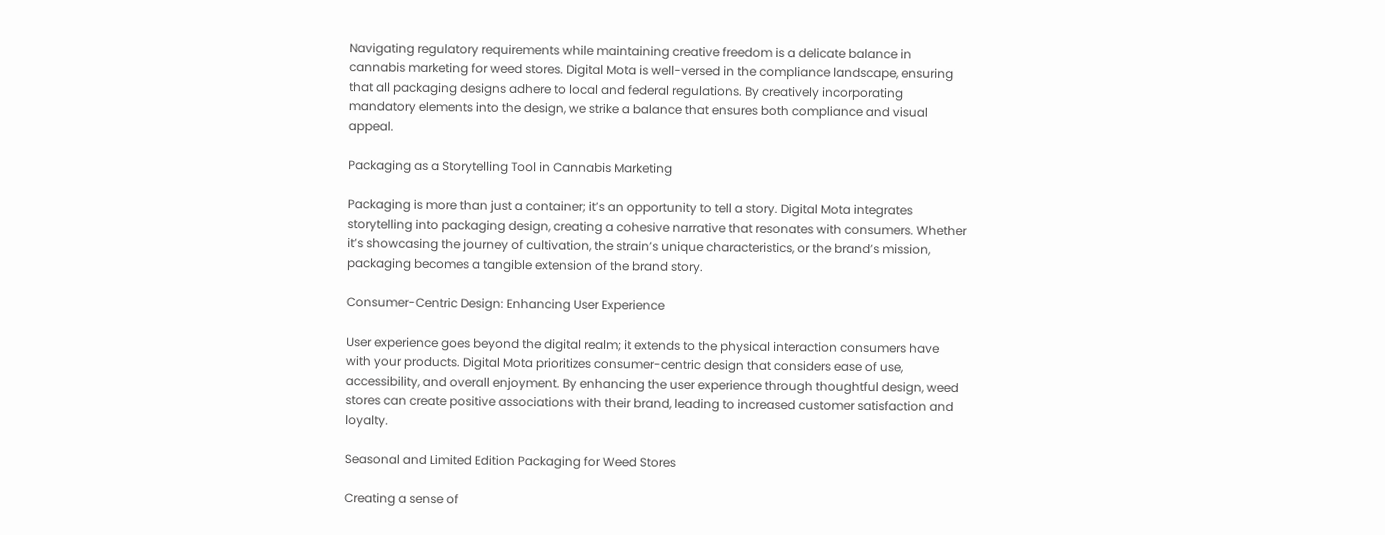Navigating regulatory requirements while maintaining creative freedom is a delicate balance in cannabis marketing for weed stores. Digital Mota is well-versed in the compliance landscape, ensuring that all packaging designs adhere to local and federal regulations. By creatively incorporating mandatory elements into the design, we strike a balance that ensures both compliance and visual appeal.

Packaging as a Storytelling Tool in Cannabis Marketing

Packaging is more than just a container; it’s an opportunity to tell a story. Digital Mota integrates storytelling into packaging design, creating a cohesive narrative that resonates with consumers. Whether it’s showcasing the journey of cultivation, the strain’s unique characteristics, or the brand’s mission, packaging becomes a tangible extension of the brand story.

Consumer-Centric Design: Enhancing User Experience

User experience goes beyond the digital realm; it extends to the physical interaction consumers have with your products. Digital Mota prioritizes consumer-centric design that considers ease of use, accessibility, and overall enjoyment. By enhancing the user experience through thoughtful design, weed stores can create positive associations with their brand, leading to increased customer satisfaction and loyalty.

Seasonal and Limited Edition Packaging for Weed Stores

Creating a sense of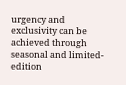urgency and exclusivity can be achieved through seasonal and limited-edition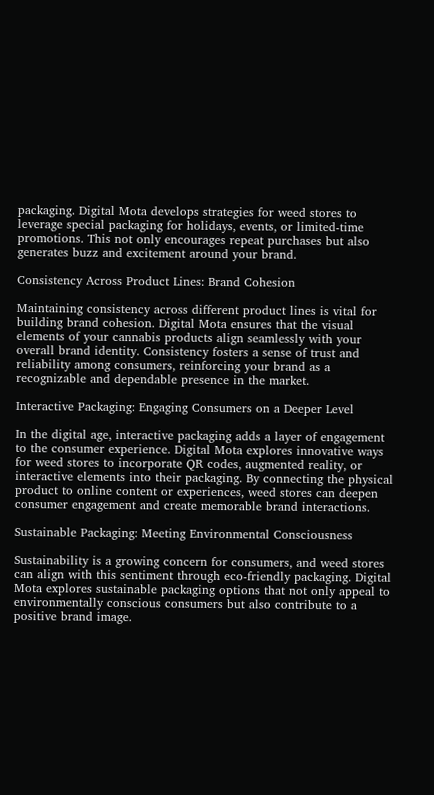packaging. Digital Mota develops strategies for weed stores to leverage special packaging for holidays, events, or limited-time promotions. This not only encourages repeat purchases but also generates buzz and excitement around your brand.

Consistency Across Product Lines: Brand Cohesion

Maintaining consistency across different product lines is vital for building brand cohesion. Digital Mota ensures that the visual elements of your cannabis products align seamlessly with your overall brand identity. Consistency fosters a sense of trust and reliability among consumers, reinforcing your brand as a recognizable and dependable presence in the market.

Interactive Packaging: Engaging Consumers on a Deeper Level

In the digital age, interactive packaging adds a layer of engagement to the consumer experience. Digital Mota explores innovative ways for weed stores to incorporate QR codes, augmented reality, or interactive elements into their packaging. By connecting the physical product to online content or experiences, weed stores can deepen consumer engagement and create memorable brand interactions.

Sustainable Packaging: Meeting Environmental Consciousness

Sustainability is a growing concern for consumers, and weed stores can align with this sentiment through eco-friendly packaging. Digital Mota explores sustainable packaging options that not only appeal to environmentally conscious consumers but also contribute to a positive brand image.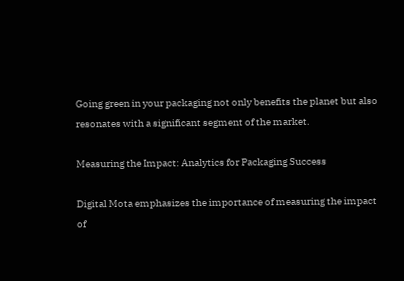Going green in your packaging not only benefits the planet but also resonates with a significant segment of the market.

Measuring the Impact: Analytics for Packaging Success

Digital Mota emphasizes the importance of measuring the impact of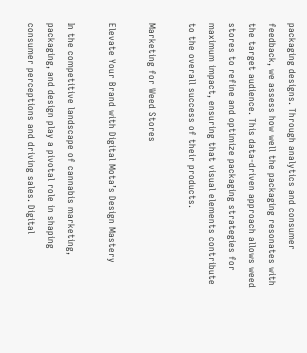packaging designs. Through analytics and consumer feedback, we assess how well the packaging resonates with the target audience. This data-driven approach allows weed stores to refine and optimize packaging strategies for maximum impact, ensuring that visual elements contribute to the overall success of their products.

Marketing for Weed Stores

Elevate Your Brand with Digital Mota’s Design Mastery

In the competitive landscape of cannabis marketing, packaging, and design play a pivotal role in shaping consumer perceptions and driving sales. Digital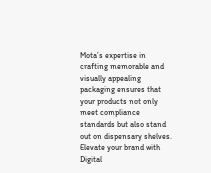Mota’s expertise in crafting memorable and visually appealing packaging ensures that your products not only meet compliance standards but also stand out on dispensary shelves. Elevate your brand with Digital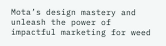Mota’s design mastery and unleash the power of impactful marketing for weed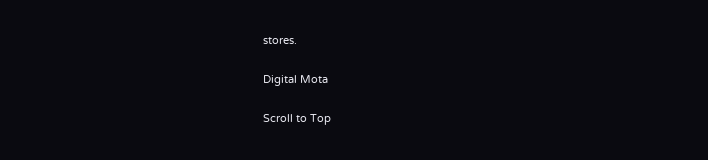stores.

Digital Mota

Scroll to Top